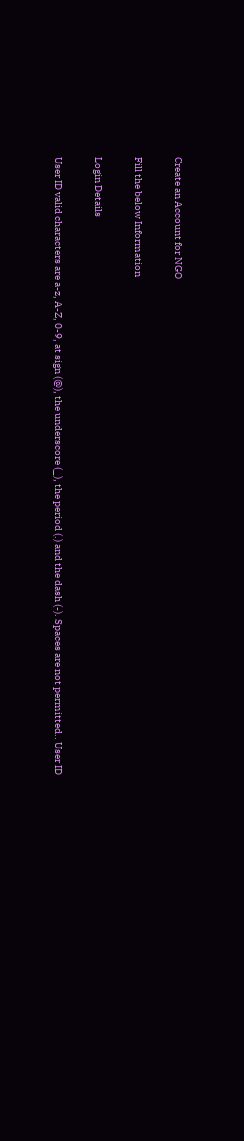Create an Account for NGO

Fill the below Information

Login Details

User ID valid characters are a-z, A-Z, 0-9, at sign (@), the underscore (_), the period (.) and the dash (-). Spaces are not permitted.. User ID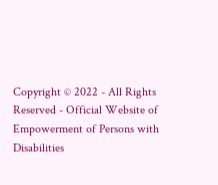Copyright © 2022 - All Rights Reserved - Official Website of Empowerment of Persons with Disabilities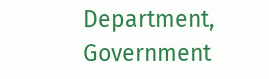Department, Government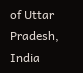of Uttar Pradesh, India